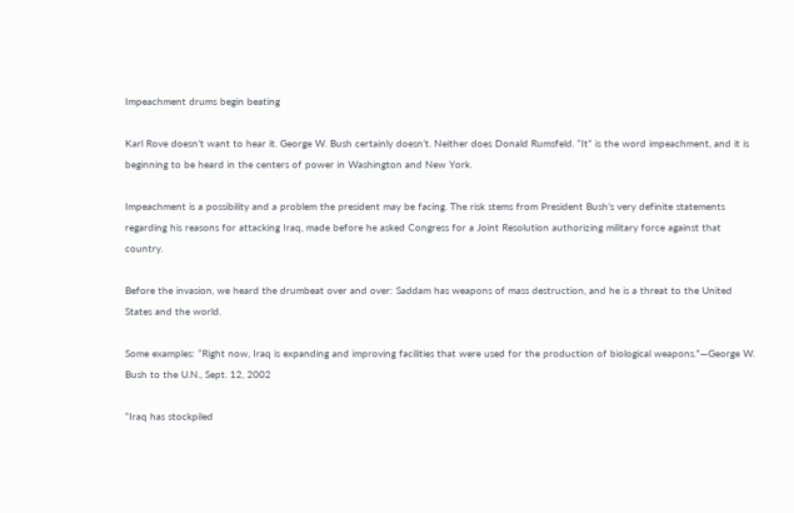Impeachment drums begin beating

Karl Rove doesn’t want to hear it. George W. Bush certainly doesn’t. Neither does Donald Rumsfeld. “It” is the word impeachment, and it is beginning to be heard in the centers of power in Washington and New York.

Impeachment is a possibility and a problem the president may be facing. The risk stems from President Bush’s very definite statements regarding his reasons for attacking Iraq, made before he asked Congress for a Joint Resolution authorizing military force against that country.

Before the invasion, we heard the drumbeat over and over: Saddam has weapons of mass destruction, and he is a threat to the United States and the world.

Some examples: “Right now, Iraq is expanding and improving facilities that were used for the production of biological weapons.”—George W. Bush to the U.N., Sept. 12, 2002

“Iraq has stockpiled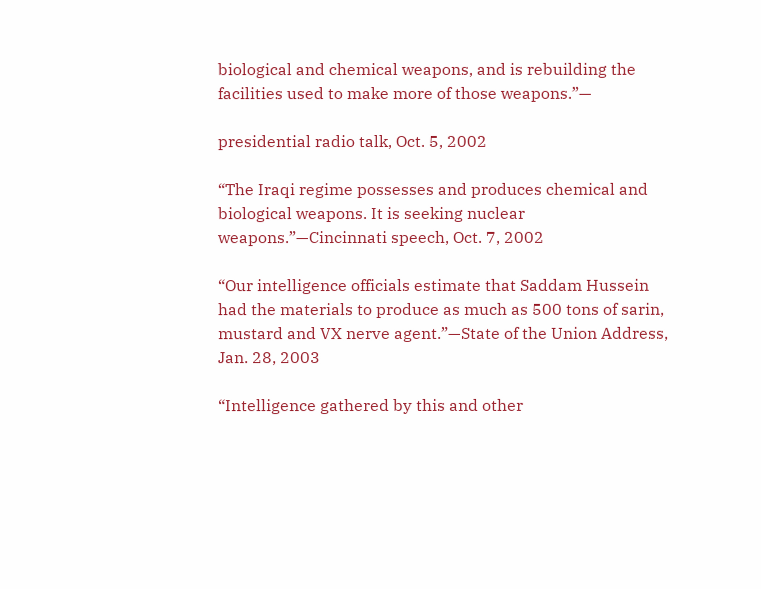biological and chemical weapons, and is rebuilding the facilities used to make more of those weapons.”—

presidential radio talk, Oct. 5, 2002

“The Iraqi regime possesses and produces chemical and biological weapons. It is seeking nuclear weapons.”—Cincinnati speech, Oct. 7, 2002

“Our intelligence officials estimate that Saddam Hussein had the materials to produce as much as 500 tons of sarin, mustard and VX nerve agent.”—State of the Union Address, Jan. 28, 2003

“Intelligence gathered by this and other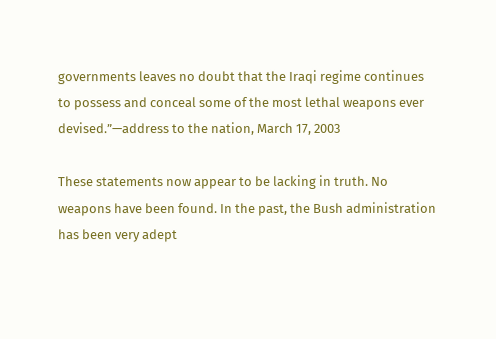governments leaves no doubt that the Iraqi regime continues to possess and conceal some of the most lethal weapons ever devised.”—address to the nation, March 17, 2003

These statements now appear to be lacking in truth. No weapons have been found. In the past, the Bush administration has been very adept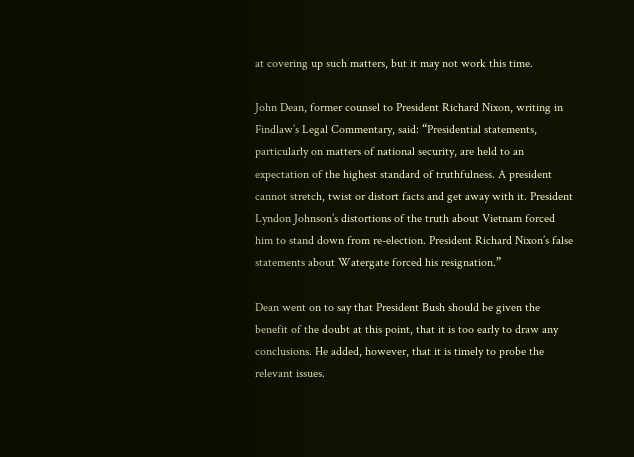at covering up such matters, but it may not work this time.

John Dean, former counsel to President Richard Nixon, writing in Findlaw’s Legal Commentary, said: “Presidential statements, particularly on matters of national security, are held to an expectation of the highest standard of truthfulness. A president cannot stretch, twist or distort facts and get away with it. President Lyndon Johnson’s distortions of the truth about Vietnam forced him to stand down from re-election. President Richard Nixon’s false statements about Watergate forced his resignation.”

Dean went on to say that President Bush should be given the benefit of the doubt at this point, that it is too early to draw any conclusions. He added, however, that it is timely to probe the relevant issues.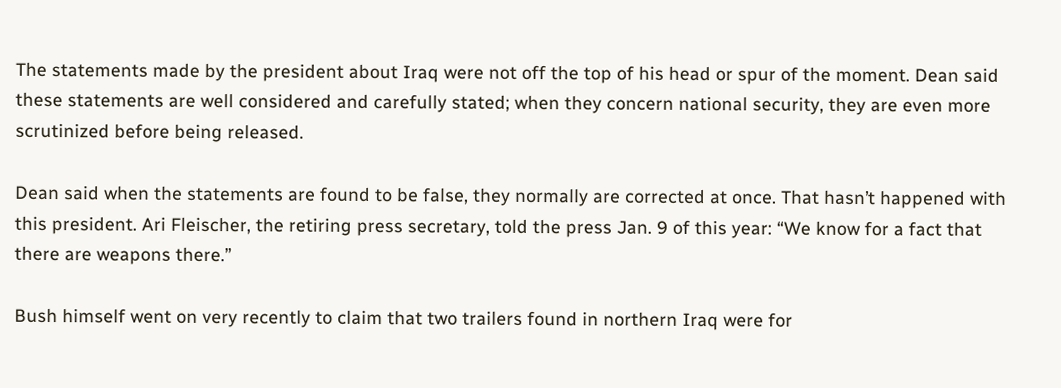The statements made by the president about Iraq were not off the top of his head or spur of the moment. Dean said these statements are well considered and carefully stated; when they concern national security, they are even more scrutinized before being released.

Dean said when the statements are found to be false, they normally are corrected at once. That hasn’t happened with this president. Ari Fleischer, the retiring press secretary, told the press Jan. 9 of this year: “We know for a fact that there are weapons there.”

Bush himself went on very recently to claim that two trailers found in northern Iraq were for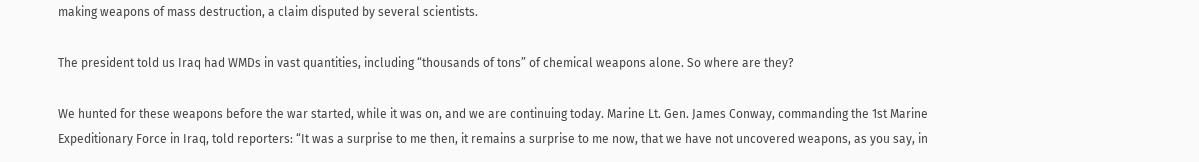making weapons of mass destruction, a claim disputed by several scientists.

The president told us Iraq had WMDs in vast quantities, including “thousands of tons” of chemical weapons alone. So where are they?

We hunted for these weapons before the war started, while it was on, and we are continuing today. Marine Lt. Gen. James Conway, commanding the 1st Marine Expeditionary Force in Iraq, told reporters: “It was a surprise to me then, it remains a surprise to me now, that we have not uncovered weapons, as you say, in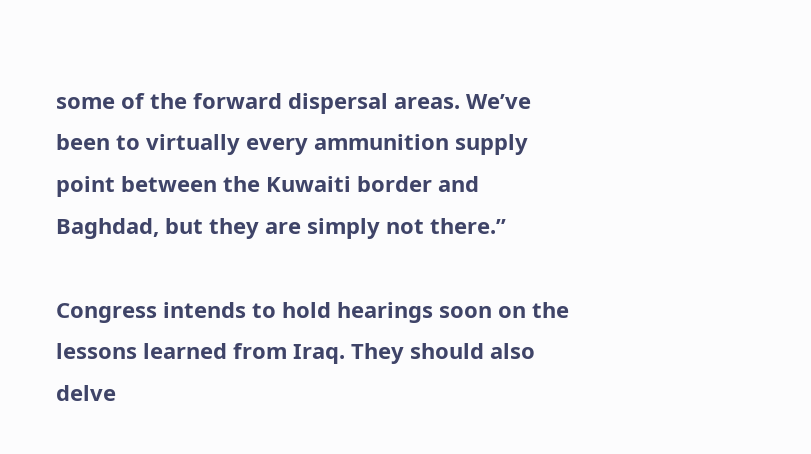some of the forward dispersal areas. We’ve been to virtually every ammunition supply point between the Kuwaiti border and Baghdad, but they are simply not there.”

Congress intends to hold hearings soon on the lessons learned from Iraq. They should also delve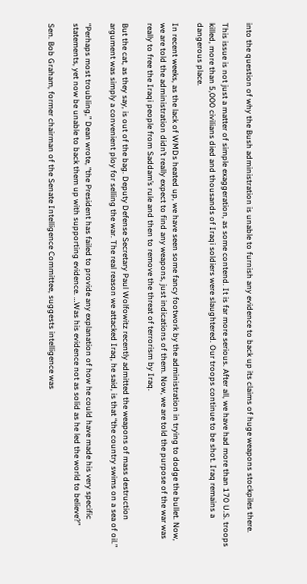into the question of why the Bush administration is unable to furnish any evidence to back up its claims of huge weapons stockpiles there.

This issue is not just a matter of simple exaggeration, as some contend. It is far more serious. After all, we have had more than 170 U.S. troops killed, more than 5,000 civilians died and thousands of Iraqi soldiers were slaughtered. Our troops continue to be shot. Iraq remains a dangerous place.

In recent weeks, as the lack of WMDs heated up, we have seen some fancy footwork by the administration in trying to dodge the bullet. Now, we are told the administration didn’t really expect to find any weapons, just indications of them. Now, we are told the purpose of the war was really to free the Iraqi people from Saddam’s rule and then to remove the threat of terrorism by Iraq.

But the cat, as they say, is out of the bag. Deputy Defense Secretary Paul Wolfowitz recently admitted the weapons of mass destruction argument was simply a convenient ploy for selling the war. The real reason we attacked Iraq, he said, is that “the country swims on a sea of oil.”

“Perhaps most troubling,” Dean wrote, “the President has failed to provide any explanation of how he could have made his very specific statements, yet now be unable to back them up with supporting evidence. …Was his evidence not as solid as he led the world to believe?”

Sen. Bob Graham, former chairman of the Senate Intelligence Committee, suggests intelligence was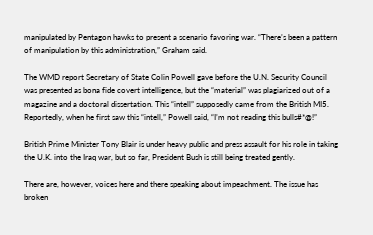manipulated by Pentagon hawks to present a scenario favoring war. “There’s been a pattern of manipulation by this administration,” Graham said.

The WMD report Secretary of State Colin Powell gave before the U.N. Security Council was presented as bona fide covert intelligence, but the “material” was plagiarized out of a magazine and a doctoral dissertation. This “intell” supposedly came from the British MI5. Reportedly, when he first saw this “intell,” Powell said, “I’m not reading this bulls#*@!”

British Prime Minister Tony Blair is under heavy public and press assault for his role in taking the U.K. into the Iraq war, but so far, President Bush is still being treated gently.

There are, however, voices here and there speaking about impeachment. The issue has broken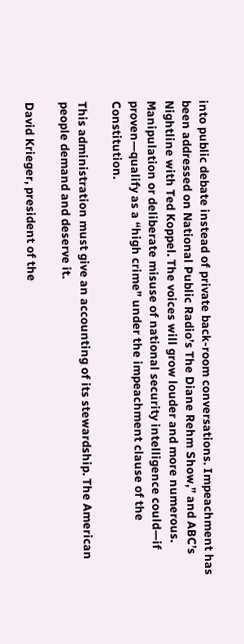into public debate instead of private back-room conversations. Impeachment has been addressed on National Public Radio’s The Diane Rehm Show,” and ABC’s Nightline with Ted Koppel. The voices will grow louder and more numerous. Manipulation or deliberate misuse of national security intelligence could—if proven—qualify as a “high crime” under the impeachment clause of the Constitution.

This administration must give an accounting of its stewardship. The American people demand and deserve it.

David Krieger, president of the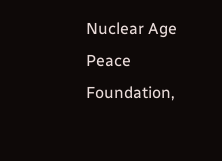Nuclear Age Peace Foundation,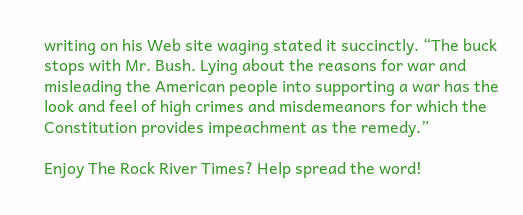writing on his Web site waging stated it succinctly. “The buck stops with Mr. Bush. Lying about the reasons for war and misleading the American people into supporting a war has the look and feel of high crimes and misdemeanors for which the Constitution provides impeachment as the remedy.”

Enjoy The Rock River Times? Help spread the word!